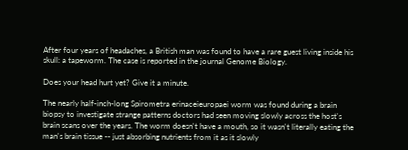After four years of headaches, a British man was found to have a rare guest living inside his skull: a tapeworm. The case is reported in the journal Genome Biology.

Does your head hurt yet? Give it a minute.

The nearly half-inch-long Spirometra erinaceieuropaei worm was found during a brain biopsy to investigate strange patterns doctors had seen moving slowly across the host's brain scans over the years. The worm doesn't have a mouth, so it wasn't literally eating the man's brain tissue -- just absorbing nutrients from it as it slowly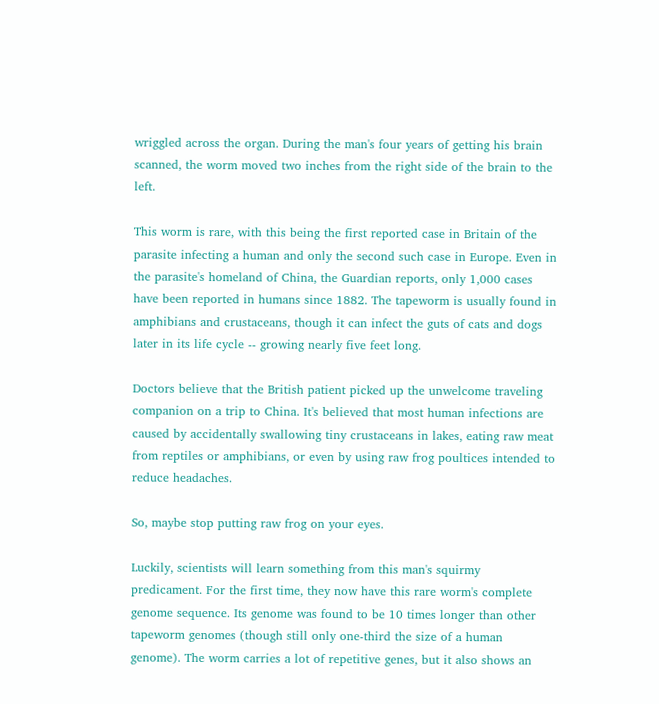wriggled across the organ. During the man's four years of getting his brain scanned, the worm moved two inches from the right side of the brain to the left.

This worm is rare, with this being the first reported case in Britain of the parasite infecting a human and only the second such case in Europe. Even in the parasite's homeland of China, the Guardian reports, only 1,000 cases have been reported in humans since 1882. The tapeworm is usually found in amphibians and crustaceans, though it can infect the guts of cats and dogs later in its life cycle -- growing nearly five feet long.

Doctors believe that the British patient picked up the unwelcome traveling companion on a trip to China. It's believed that most human infections are caused by accidentally swallowing tiny crustaceans in lakes, eating raw meat from reptiles or amphibians, or even by using raw frog poultices intended to reduce headaches.

So, maybe stop putting raw frog on your eyes.

Luckily, scientists will learn something from this man's squirmy predicament. For the first time, they now have this rare worm's complete genome sequence. Its genome was found to be 10 times longer than other tapeworm genomes (though still only one-third the size of a human genome). The worm carries a lot of repetitive genes, but it also shows an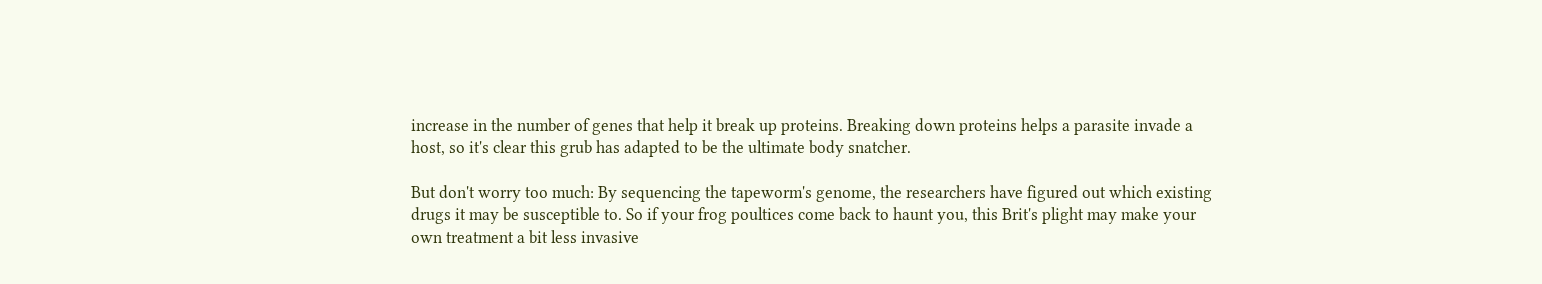increase in the number of genes that help it break up proteins. Breaking down proteins helps a parasite invade a host, so it's clear this grub has adapted to be the ultimate body snatcher.

But don't worry too much: By sequencing the tapeworm's genome, the researchers have figured out which existing drugs it may be susceptible to. So if your frog poultices come back to haunt you, this Brit's plight may make your own treatment a bit less invasive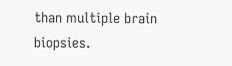than multiple brain biopsies.